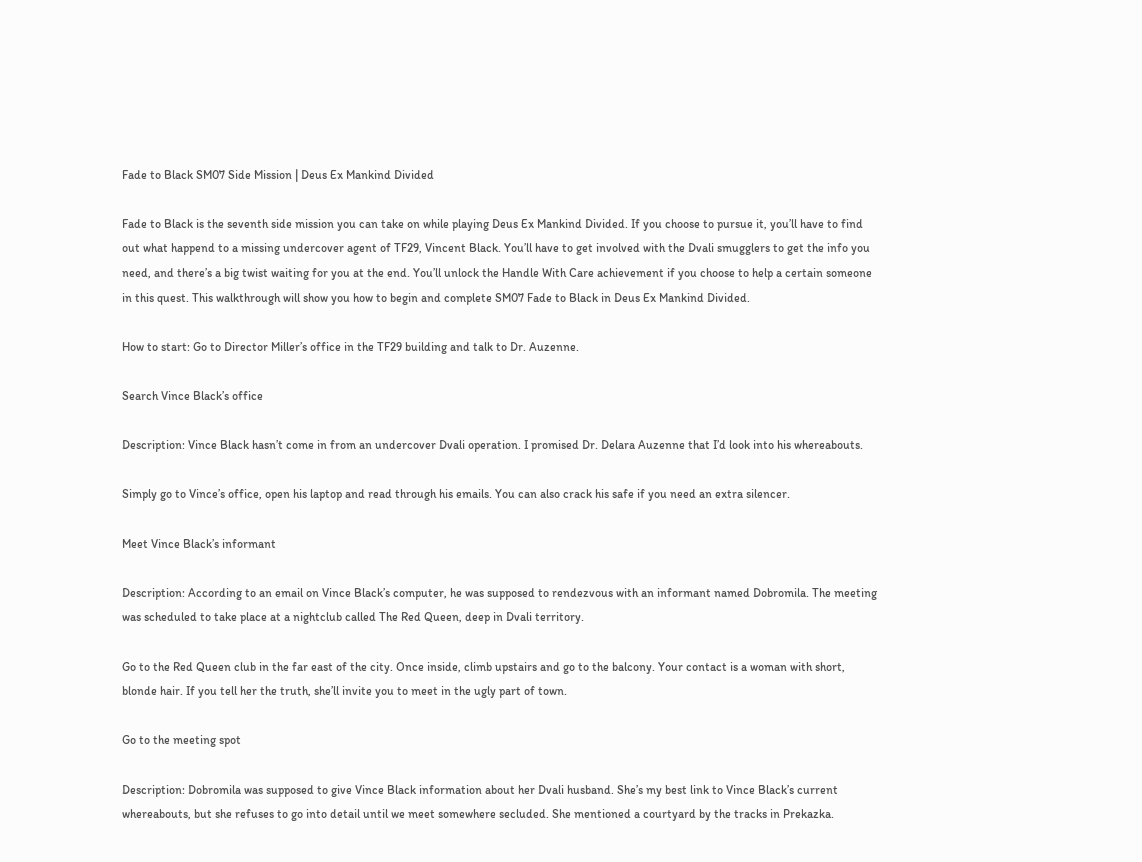Fade to Black SM07 Side Mission | Deus Ex Mankind Divided

Fade to Black is the seventh side mission you can take on while playing Deus Ex Mankind Divided. If you choose to pursue it, you’ll have to find out what happend to a missing undercover agent of TF29, Vincent Black. You’ll have to get involved with the Dvali smugglers to get the info you need, and there’s a big twist waiting for you at the end. You’ll unlock the Handle With Care achievement if you choose to help a certain someone in this quest. This walkthrough will show you how to begin and complete SM07 Fade to Black in Deus Ex Mankind Divided.

How to start: Go to Director Miller’s office in the TF29 building and talk to Dr. Auzenne.

Search Vince Black’s office

Description: Vince Black hasn’t come in from an undercover Dvali operation. I promised Dr. Delara Auzenne that I’d look into his whereabouts.

Simply go to Vince’s office, open his laptop and read through his emails. You can also crack his safe if you need an extra silencer.

Meet Vince Black’s informant

Description: According to an email on Vince Black’s computer, he was supposed to rendezvous with an informant named Dobromila. The meeting was scheduled to take place at a nightclub called The Red Queen, deep in Dvali territory.

Go to the Red Queen club in the far east of the city. Once inside, climb upstairs and go to the balcony. Your contact is a woman with short, blonde hair. If you tell her the truth, she’ll invite you to meet in the ugly part of town.

Go to the meeting spot

Description: Dobromila was supposed to give Vince Black information about her Dvali husband. She’s my best link to Vince Black’s current whereabouts, but she refuses to go into detail until we meet somewhere secluded. She mentioned a courtyard by the tracks in Prekazka.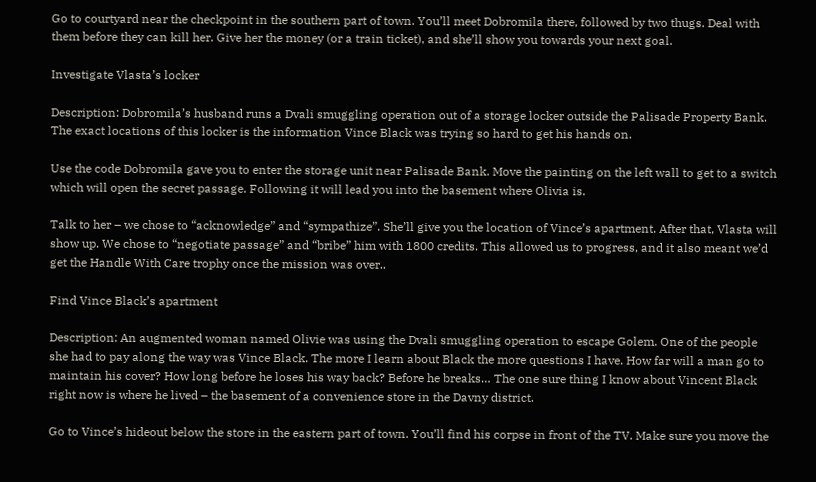Go to courtyard near the checkpoint in the southern part of town. You’ll meet Dobromila there, followed by two thugs. Deal with them before they can kill her. Give her the money (or a train ticket), and she’ll show you towards your next goal.

Investigate Vlasta’s locker

Description: Dobromila’s husband runs a Dvali smuggling operation out of a storage locker outside the Palisade Property Bank. The exact locations of this locker is the information Vince Black was trying so hard to get his hands on.

Use the code Dobromila gave you to enter the storage unit near Palisade Bank. Move the painting on the left wall to get to a switch which will open the secret passage. Following it will lead you into the basement where Olivia is.

Talk to her – we chose to “acknowledge” and “sympathize”. She’ll give you the location of Vince’s apartment. After that, Vlasta will show up. We chose to “negotiate passage” and “bribe” him with 1800 credits. This allowed us to progress, and it also meant we’d get the Handle With Care trophy once the mission was over..

Find Vince Black’s apartment

Description: An augmented woman named Olivie was using the Dvali smuggling operation to escape Golem. One of the people she had to pay along the way was Vince Black. The more I learn about Black the more questions I have. How far will a man go to maintain his cover? How long before he loses his way back? Before he breaks… The one sure thing I know about Vincent Black right now is where he lived – the basement of a convenience store in the Davny district.

Go to Vince’s hideout below the store in the eastern part of town. You’ll find his corpse in front of the TV. Make sure you move the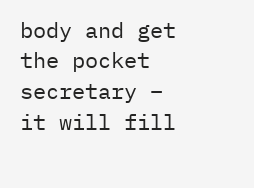body and get the pocket secretary – it will fill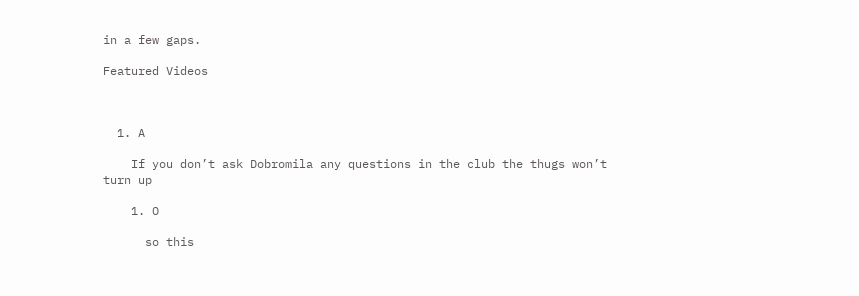in a few gaps.

Featured Videos



  1. A

    If you don’t ask Dobromila any questions in the club the thugs won’t turn up

    1. O

      so this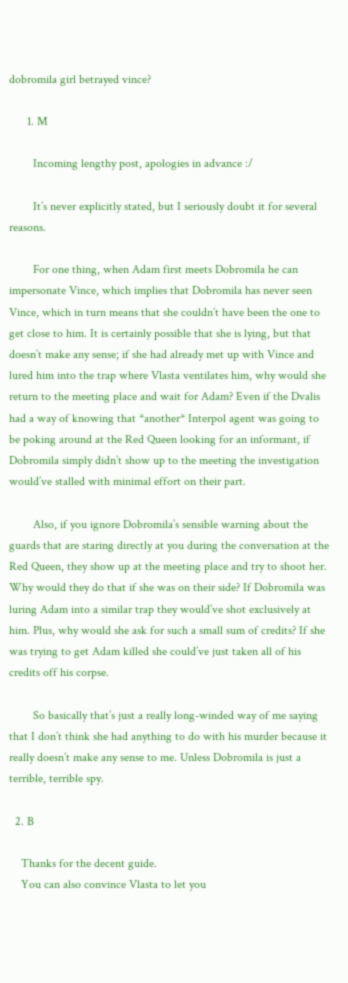dobromila girl betrayed vince?

      1. M

        Incoming lengthy post, apologies in advance :/

        It’s never explicitly stated, but I seriously doubt it for several reasons.

        For one thing, when Adam first meets Dobromila he can impersonate Vince, which implies that Dobromila has never seen Vince, which in turn means that she couldn’t have been the one to get close to him. It is certainly possible that she is lying, but that doesn’t make any sense; if she had already met up with Vince and lured him into the trap where Vlasta ventilates him, why would she return to the meeting place and wait for Adam? Even if the Dvalis had a way of knowing that *another* Interpol agent was going to be poking around at the Red Queen looking for an informant, if Dobromila simply didn’t show up to the meeting the investigation would’ve stalled with minimal effort on their part.

        Also, if you ignore Dobromila’s sensible warning about the guards that are staring directly at you during the conversation at the Red Queen, they show up at the meeting place and try to shoot her. Why would they do that if she was on their side? If Dobromila was luring Adam into a similar trap they would’ve shot exclusively at him. Plus, why would she ask for such a small sum of credits? If she was trying to get Adam killed she could’ve just taken all of his credits off his corpse.

        So basically that’s just a really long-winded way of me saying that I don’t think she had anything to do with his murder because it really doesn’t make any sense to me. Unless Dobromila is just a terrible, terrible spy.

  2. B

    Thanks for the decent guide.
    You can also convince Vlasta to let you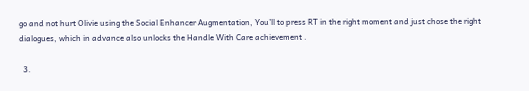go and not hurt Olivie using the Social Enhancer Augmentation, You’ll to press RT in the right moment and just chose the right dialogues, which in advance also unlocks the Handle With Care achievement .

  3.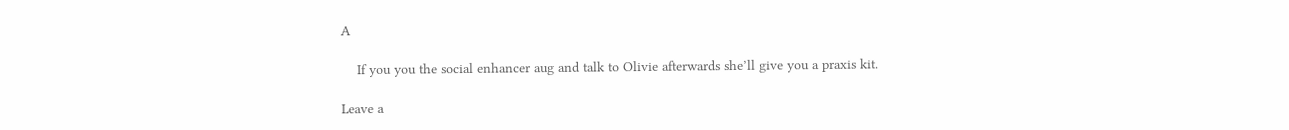A

    If you you the social enhancer aug and talk to Olivie afterwards she’ll give you a praxis kit.

Leave a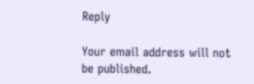Reply

Your email address will not be published.